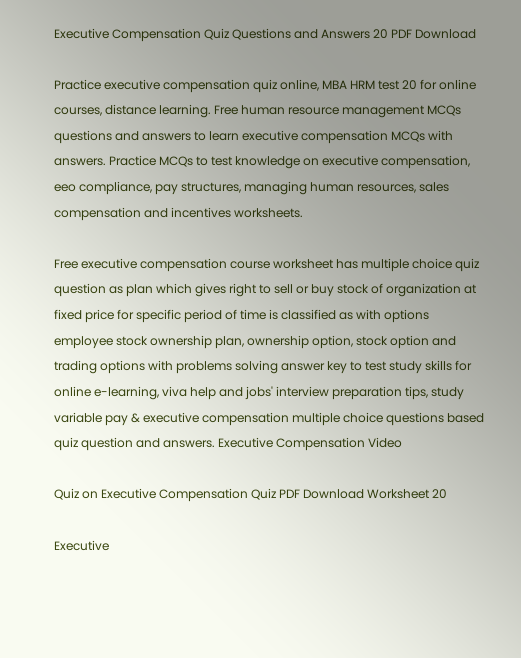Executive Compensation Quiz Questions and Answers 20 PDF Download

Practice executive compensation quiz online, MBA HRM test 20 for online courses, distance learning. Free human resource management MCQs questions and answers to learn executive compensation MCQs with answers. Practice MCQs to test knowledge on executive compensation, eeo compliance, pay structures, managing human resources, sales compensation and incentives worksheets.

Free executive compensation course worksheet has multiple choice quiz question as plan which gives right to sell or buy stock of organization at fixed price for specific period of time is classified as with options employee stock ownership plan, ownership option, stock option and trading options with problems solving answer key to test study skills for online e-learning, viva help and jobs' interview preparation tips, study variable pay & executive compensation multiple choice questions based quiz question and answers. Executive Compensation Video

Quiz on Executive Compensation Quiz PDF Download Worksheet 20

Executive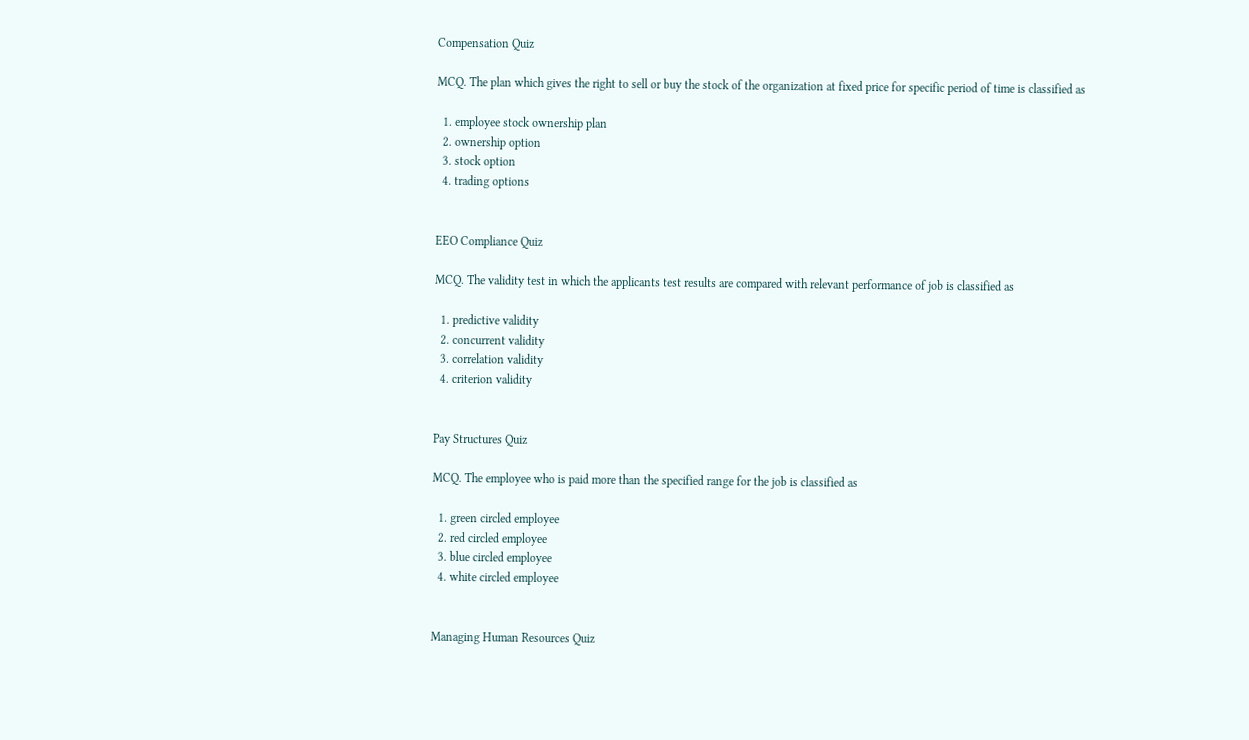Compensation Quiz

MCQ. The plan which gives the right to sell or buy the stock of the organization at fixed price for specific period of time is classified as

  1. employee stock ownership plan
  2. ownership option
  3. stock option
  4. trading options


EEO Compliance Quiz

MCQ. The validity test in which the applicants test results are compared with relevant performance of job is classified as

  1. predictive validity
  2. concurrent validity
  3. correlation validity
  4. criterion validity


Pay Structures Quiz

MCQ. The employee who is paid more than the specified range for the job is classified as

  1. green circled employee
  2. red circled employee
  3. blue circled employee
  4. white circled employee


Managing Human Resources Quiz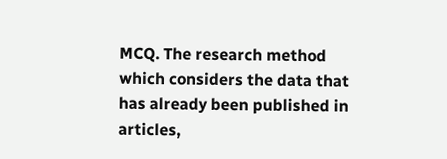MCQ. The research method which considers the data that has already been published in articles,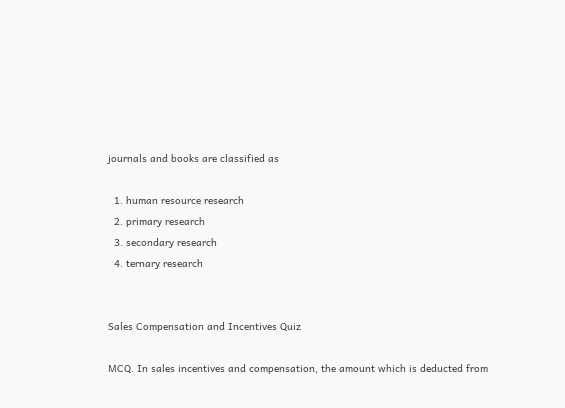journals and books are classified as

  1. human resource research
  2. primary research
  3. secondary research
  4. ternary research


Sales Compensation and Incentives Quiz

MCQ. In sales incentives and compensation, the amount which is deducted from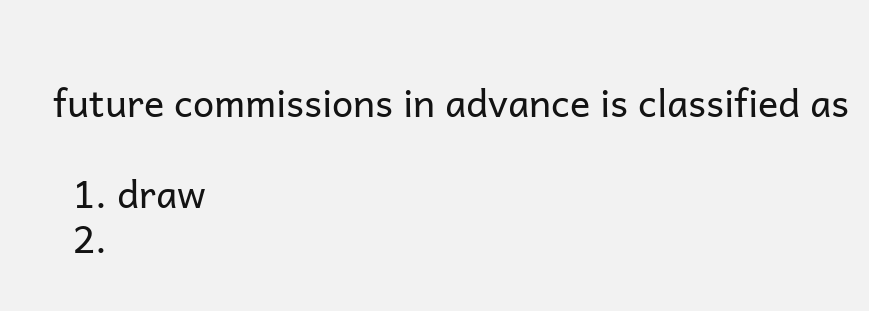future commissions in advance is classified as

  1. draw
  2.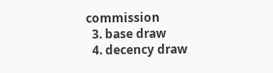commission
  3. base draw
  4. decency draw